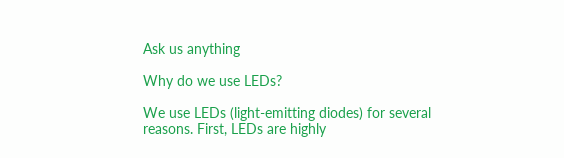Ask us anything

Why do we use LEDs?

We use LEDs (light-emitting diodes) for several reasons. First, LEDs are highly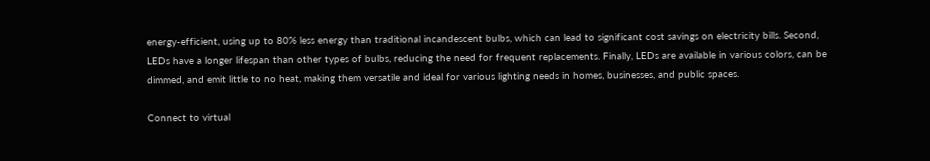energy-efficient, using up to 80% less energy than traditional incandescent bulbs, which can lead to significant cost savings on electricity bills. Second, LEDs have a longer lifespan than other types of bulbs, reducing the need for frequent replacements. Finally, LEDs are available in various colors, can be dimmed, and emit little to no heat, making them versatile and ideal for various lighting needs in homes, businesses, and public spaces.

Connect to virtual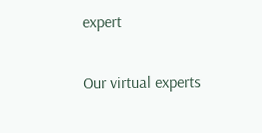expert

Our virtual experts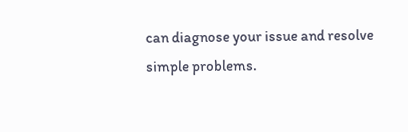can diagnose your issue and resolve simple problems.